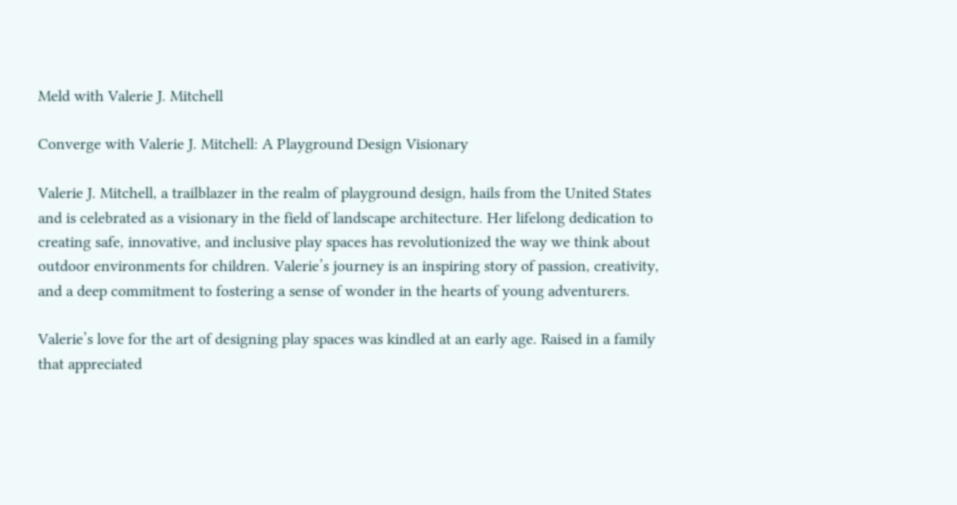Meld with Valerie J. Mitchell

Converge with Valerie J. Mitchell: A Playground Design Visionary

Valerie J. Mitchell, a trailblazer in the realm of playground design, hails from the United States and is celebrated as a visionary in the field of landscape architecture. Her lifelong dedication to creating safe, innovative, and inclusive play spaces has revolutionized the way we think about outdoor environments for children. Valerie’s journey is an inspiring story of passion, creativity, and a deep commitment to fostering a sense of wonder in the hearts of young adventurers.

Valerie’s love for the art of designing play spaces was kindled at an early age. Raised in a family that appreciated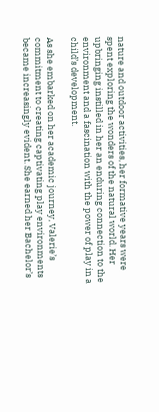nature and outdoor activities, her formative years were spent exploring the wonders of the natural world. Her upbringing instilled in her an enduring connection to the environment and a fascination with the power of play in a child’s development.

As she embarked on her academic journey, Valerie’s commitment to creating captivating play environments became increasingly evident. She earned her Bachelor’s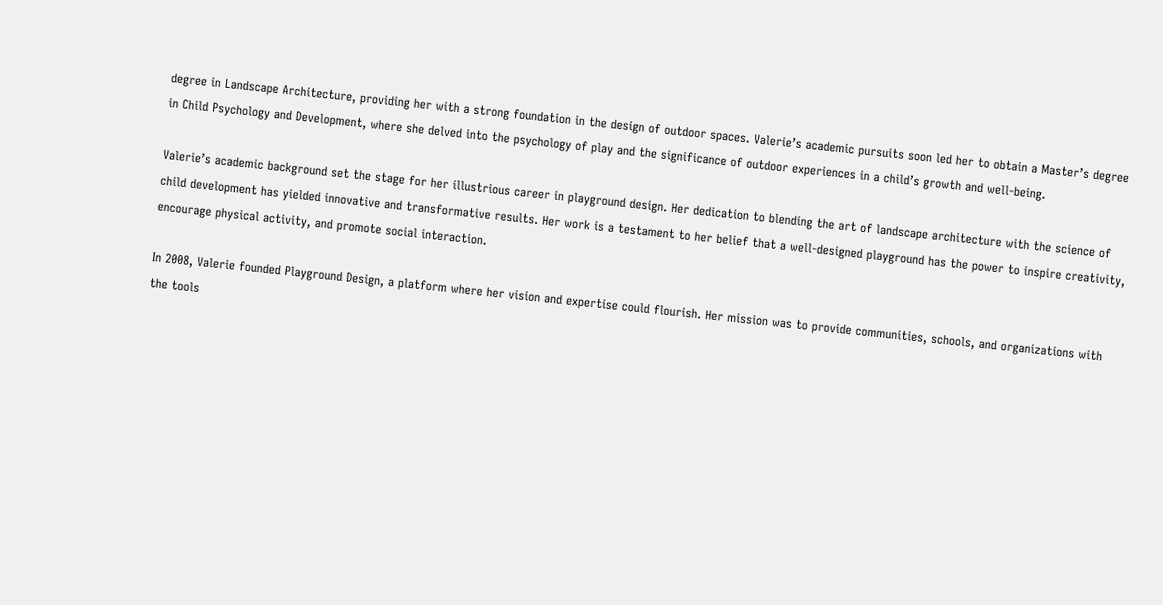degree in Landscape Architecture, providing her with a strong foundation in the design of outdoor spaces. Valerie’s academic pursuits soon led her to obtain a Master’s degree in Child Psychology and Development, where she delved into the psychology of play and the significance of outdoor experiences in a child’s growth and well-being.

Valerie’s academic background set the stage for her illustrious career in playground design. Her dedication to blending the art of landscape architecture with the science of child development has yielded innovative and transformative results. Her work is a testament to her belief that a well-designed playground has the power to inspire creativity, encourage physical activity, and promote social interaction.

In 2008, Valerie founded Playground Design, a platform where her vision and expertise could flourish. Her mission was to provide communities, schools, and organizations with the tools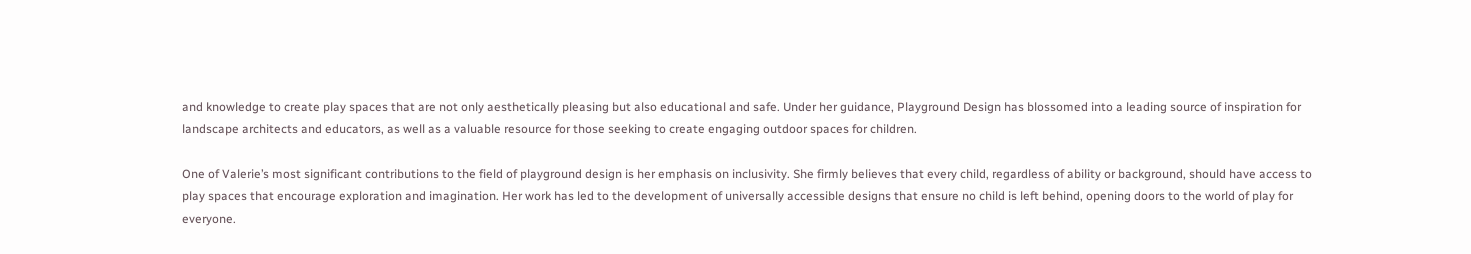and knowledge to create play spaces that are not only aesthetically pleasing but also educational and safe. Under her guidance, Playground Design has blossomed into a leading source of inspiration for landscape architects and educators, as well as a valuable resource for those seeking to create engaging outdoor spaces for children.

One of Valerie’s most significant contributions to the field of playground design is her emphasis on inclusivity. She firmly believes that every child, regardless of ability or background, should have access to play spaces that encourage exploration and imagination. Her work has led to the development of universally accessible designs that ensure no child is left behind, opening doors to the world of play for everyone.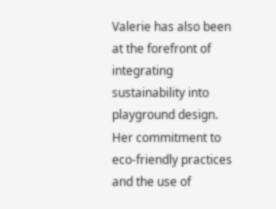Valerie has also been at the forefront of integrating sustainability into playground design. Her commitment to eco-friendly practices and the use of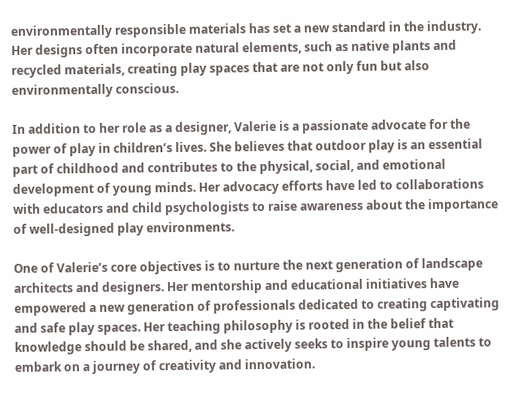environmentally responsible materials has set a new standard in the industry. Her designs often incorporate natural elements, such as native plants and recycled materials, creating play spaces that are not only fun but also environmentally conscious.

In addition to her role as a designer, Valerie is a passionate advocate for the power of play in children’s lives. She believes that outdoor play is an essential part of childhood and contributes to the physical, social, and emotional development of young minds. Her advocacy efforts have led to collaborations with educators and child psychologists to raise awareness about the importance of well-designed play environments.

One of Valerie’s core objectives is to nurture the next generation of landscape architects and designers. Her mentorship and educational initiatives have empowered a new generation of professionals dedicated to creating captivating and safe play spaces. Her teaching philosophy is rooted in the belief that knowledge should be shared, and she actively seeks to inspire young talents to embark on a journey of creativity and innovation.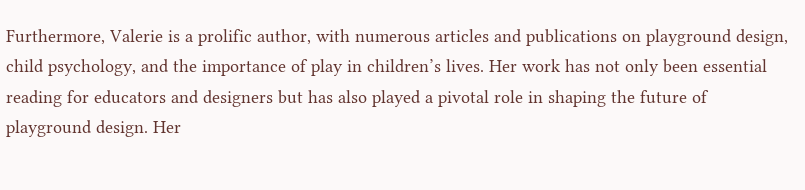Furthermore, Valerie is a prolific author, with numerous articles and publications on playground design, child psychology, and the importance of play in children’s lives. Her work has not only been essential reading for educators and designers but has also played a pivotal role in shaping the future of playground design. Her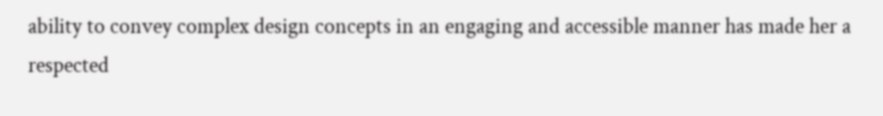ability to convey complex design concepts in an engaging and accessible manner has made her a respected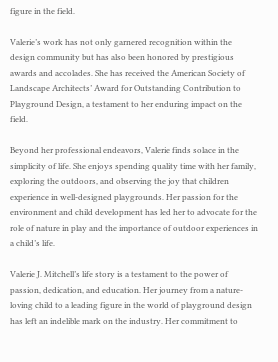figure in the field.

Valerie’s work has not only garnered recognition within the design community but has also been honored by prestigious awards and accolades. She has received the American Society of Landscape Architects’ Award for Outstanding Contribution to Playground Design, a testament to her enduring impact on the field.

Beyond her professional endeavors, Valerie finds solace in the simplicity of life. She enjoys spending quality time with her family, exploring the outdoors, and observing the joy that children experience in well-designed playgrounds. Her passion for the environment and child development has led her to advocate for the role of nature in play and the importance of outdoor experiences in a child’s life.

Valerie J. Mitchell’s life story is a testament to the power of passion, dedication, and education. Her journey from a nature-loving child to a leading figure in the world of playground design has left an indelible mark on the industry. Her commitment to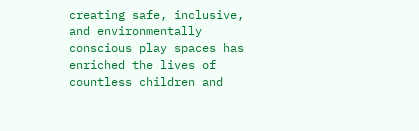creating safe, inclusive, and environmentally conscious play spaces has enriched the lives of countless children and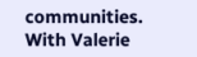communities. With Valerie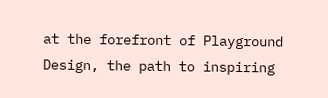at the forefront of Playground Design, the path to inspiring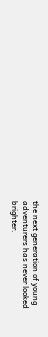the next generation of young adventurers has never looked brighter.